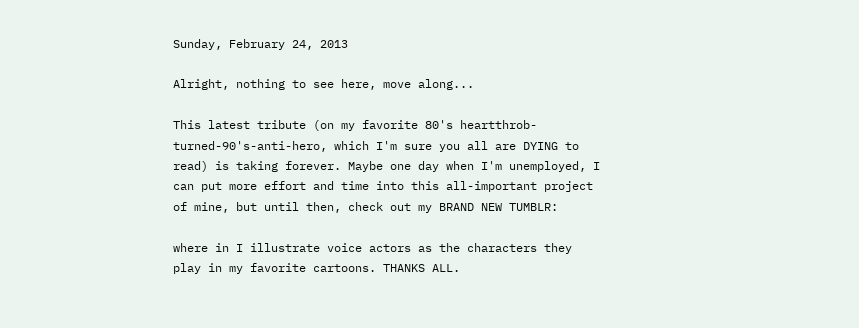Sunday, February 24, 2013

Alright, nothing to see here, move along...

This latest tribute (on my favorite 80's heartthrob-turned-90's-anti-hero, which I'm sure you all are DYING to read) is taking forever. Maybe one day when I'm unemployed, I can put more effort and time into this all-important project of mine, but until then, check out my BRAND NEW TUMBLR:

where in I illustrate voice actors as the characters they play in my favorite cartoons. THANKS ALL.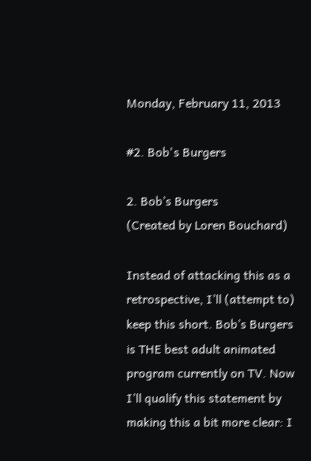Monday, February 11, 2013

#2. Bob's Burgers

2. Bob’s Burgers
(Created by Loren Bouchard)

Instead of attacking this as a retrospective, I’ll (attempt to) keep this short. Bob’s Burgers is THE best adult animated program currently on TV. Now I’ll qualify this statement by making this a bit more clear: I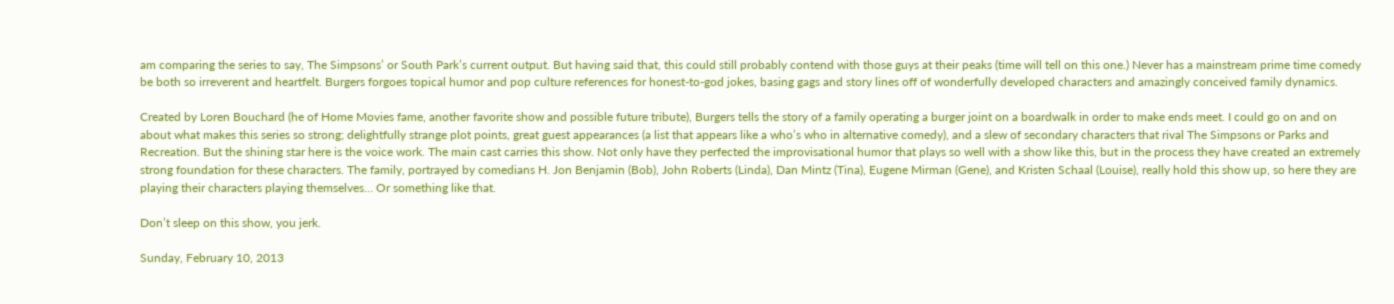am comparing the series to say, The Simpsons’ or South Park’s current output. But having said that, this could still probably contend with those guys at their peaks (time will tell on this one.) Never has a mainstream prime time comedy be both so irreverent and heartfelt. Burgers forgoes topical humor and pop culture references for honest-to-god jokes, basing gags and story lines off of wonderfully developed characters and amazingly conceived family dynamics.

Created by Loren Bouchard (he of Home Movies fame, another favorite show and possible future tribute), Burgers tells the story of a family operating a burger joint on a boardwalk in order to make ends meet. I could go on and on about what makes this series so strong; delightfully strange plot points, great guest appearances (a list that appears like a who’s who in alternative comedy), and a slew of secondary characters that rival The Simpsons or Parks and Recreation. But the shining star here is the voice work. The main cast carries this show. Not only have they perfected the improvisational humor that plays so well with a show like this, but in the process they have created an extremely strong foundation for these characters. The family, portrayed by comedians H. Jon Benjamin (Bob), John Roberts (Linda), Dan Mintz (Tina), Eugene Mirman (Gene), and Kristen Schaal (Louise), really hold this show up, so here they are playing their characters playing themselves… Or something like that.

Don’t sleep on this show, you jerk.

Sunday, February 10, 2013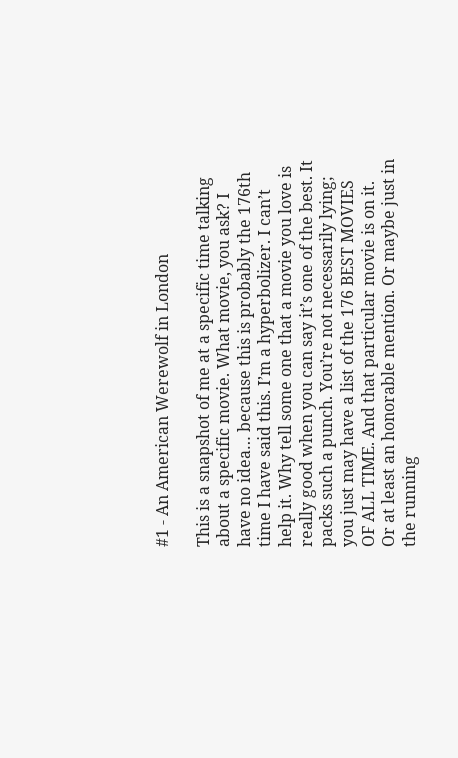#1 - An American Werewolf in London

This is a snapshot of me at a specific time talking about a specific movie. What movie, you ask? I have no idea… because this is probably the 176th time I have said this. I’m a hyperbolizer. I can’t help it. Why tell some one that a movie you love is really good when you can say it’s one of the best. It packs such a punch. You’re not necessarily lying; you just may have a list of the 176 BEST MOVIES OF ALL TIME. And that particular movie is on it. Or at least an honorable mention. Or maybe just in the running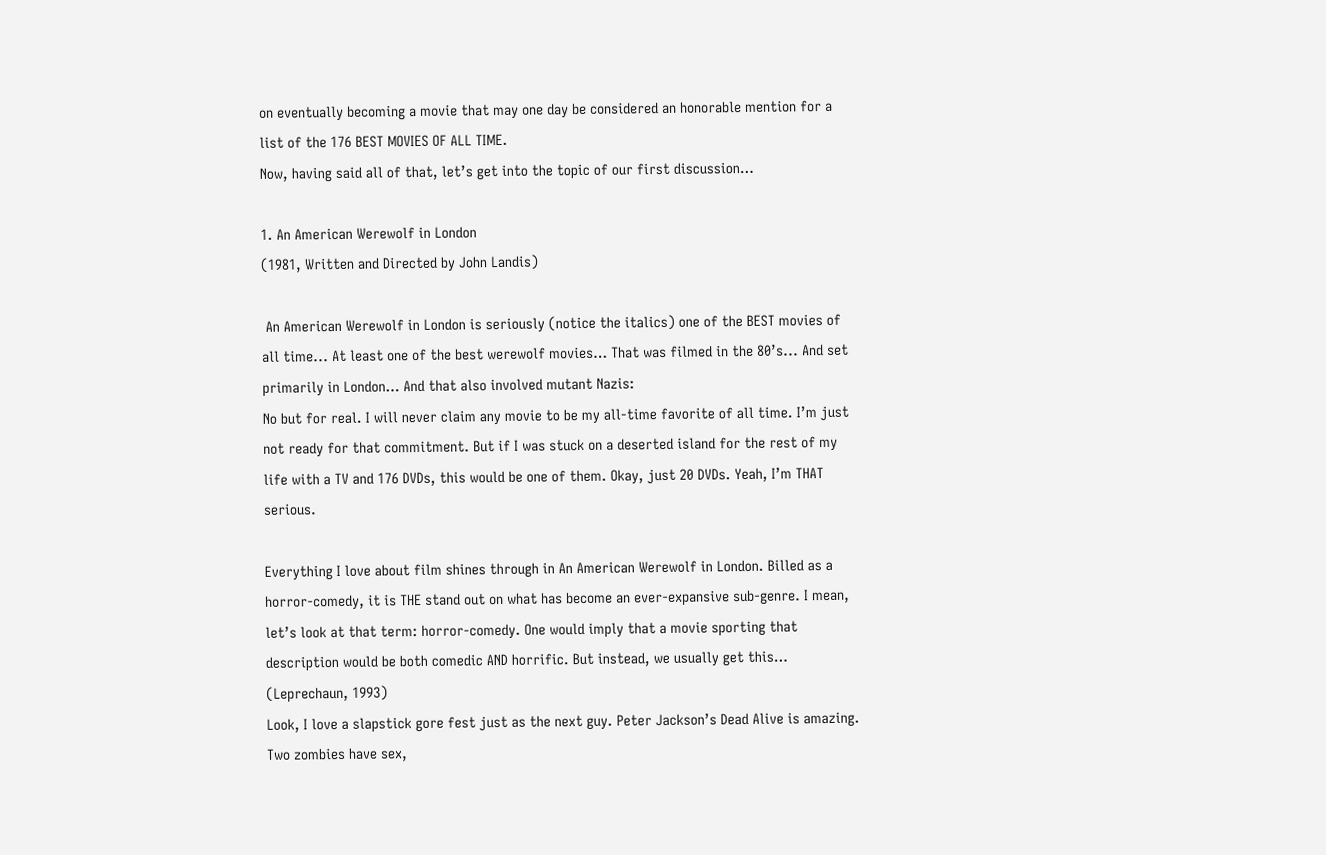on eventually becoming a movie that may one day be considered an honorable mention for a list of the 176 BEST MOVIES OF ALL TIME.
Now, having said all of that, let’s get into the topic of our first discussion…

1. An American Werewolf in London
(1981, Written and Directed by John Landis)

 An American Werewolf in London is seriously (notice the italics) one of the BEST movies of all time... At least one of the best werewolf movies… That was filmed in the 80’s... And set primarily in London… And that also involved mutant Nazis:
No but for real. I will never claim any movie to be my all-time favorite of all time. I’m just not ready for that commitment. But if I was stuck on a deserted island for the rest of my life with a TV and 176 DVDs, this would be one of them. Okay, just 20 DVDs. Yeah, I’m THAT serious.

Everything I love about film shines through in An American Werewolf in London. Billed as a horror-comedy, it is THE stand out on what has become an ever-expansive sub-genre. I mean, let’s look at that term: horror-comedy. One would imply that a movie sporting that description would be both comedic AND horrific. But instead, we usually get this…
(Leprechaun, 1993)
Look, I love a slapstick gore fest just as the next guy. Peter Jackson’s Dead Alive is amazing. Two zombies have sex,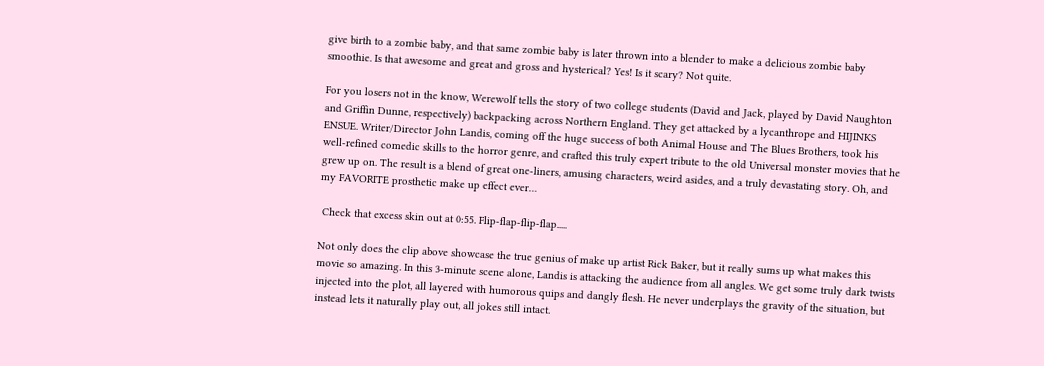give birth to a zombie baby, and that same zombie baby is later thrown into a blender to make a delicious zombie baby smoothie. Is that awesome and great and gross and hysterical? Yes! Is it scary? Not quite.

For you losers not in the know, Werewolf tells the story of two college students (David and Jack, played by David Naughton and Griffin Dunne, respectively) backpacking across Northern England. They get attacked by a lycanthrope and HIJINKS ENSUE. Writer/Director John Landis, coming off the huge success of both Animal House and The Blues Brothers, took his well-refined comedic skills to the horror genre, and crafted this truly expert tribute to the old Universal monster movies that he grew up on. The result is a blend of great one-liners, amusing characters, weird asides, and a truly devastating story. Oh, and my FAVORITE prosthetic make up effect ever…

 Check that excess skin out at 0:55. Flip-flap-flip-flap.....

Not only does the clip above showcase the true genius of make up artist Rick Baker, but it really sums up what makes this movie so amazing. In this 3-minute scene alone, Landis is attacking the audience from all angles. We get some truly dark twists injected into the plot, all layered with humorous quips and dangly flesh. He never underplays the gravity of the situation, but instead lets it naturally play out, all jokes still intact.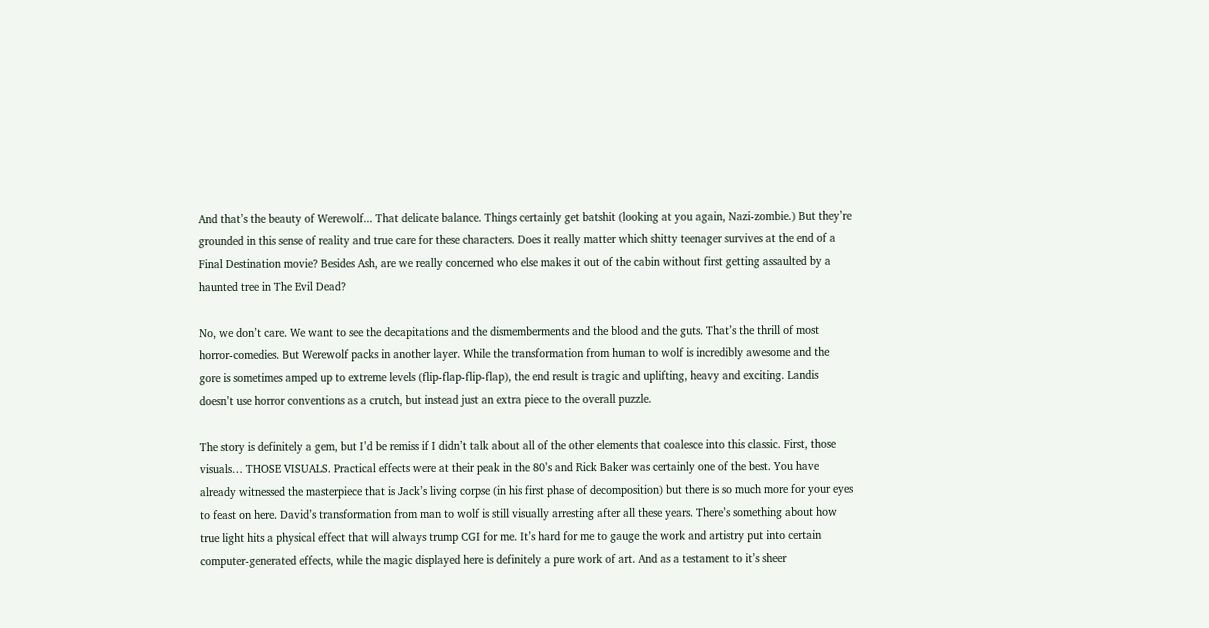And that’s the beauty of Werewolf... That delicate balance. Things certainly get batshit (looking at you again, Nazi-zombie.) But they’re grounded in this sense of reality and true care for these characters. Does it really matter which shitty teenager survives at the end of a Final Destination movie? Besides Ash, are we really concerned who else makes it out of the cabin without first getting assaulted by a haunted tree in The Evil Dead?

No, we don’t care. We want to see the decapitations and the dismemberments and the blood and the guts. That’s the thrill of most horror-comedies. But Werewolf packs in another layer. While the transformation from human to wolf is incredibly awesome and the gore is sometimes amped up to extreme levels (flip-flap-flip-flap), the end result is tragic and uplifting, heavy and exciting. Landis doesn’t use horror conventions as a crutch, but instead just an extra piece to the overall puzzle.

The story is definitely a gem, but I’d be remiss if I didn’t talk about all of the other elements that coalesce into this classic. First, those visuals… THOSE VISUALS. Practical effects were at their peak in the 80’s and Rick Baker was certainly one of the best. You have already witnessed the masterpiece that is Jack’s living corpse (in his first phase of decomposition) but there is so much more for your eyes to feast on here. David’s transformation from man to wolf is still visually arresting after all these years. There’s something about how true light hits a physical effect that will always trump CGI for me. It’s hard for me to gauge the work and artistry put into certain computer-generated effects, while the magic displayed here is definitely a pure work of art. And as a testament to it’s sheer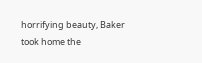horrifying beauty, Baker took home the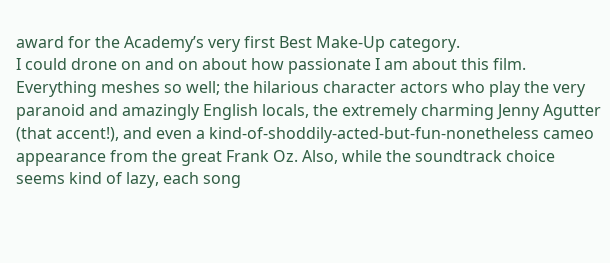award for the Academy’s very first Best Make-Up category.
I could drone on and on about how passionate I am about this film. Everything meshes so well; the hilarious character actors who play the very paranoid and amazingly English locals, the extremely charming Jenny Agutter (that accent!), and even a kind-of-shoddily-acted-but-fun-nonetheless cameo appearance from the great Frank Oz. Also, while the soundtrack choice seems kind of lazy, each song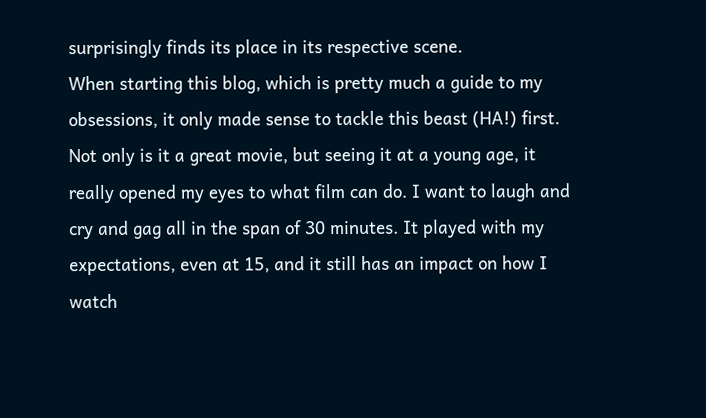surprisingly finds its place in its respective scene.
When starting this blog, which is pretty much a guide to my obsessions, it only made sense to tackle this beast (HA!) first. Not only is it a great movie, but seeing it at a young age, it really opened my eyes to what film can do. I want to laugh and cry and gag all in the span of 30 minutes. It played with my expectations, even at 15, and it still has an impact on how I watch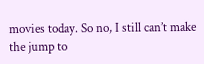movies today. So no, I still can’t make the jump to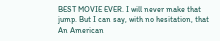BEST MOVIE EVER. I will never make that jump. But I can say, with no hesitation, that An American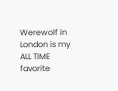Werewolf in London is my ALL TIME favorite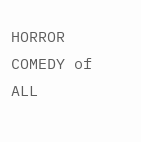HORROR COMEDY of ALL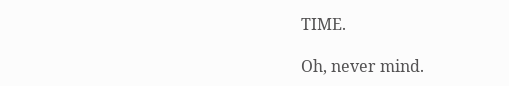TIME.

Oh, never mind.